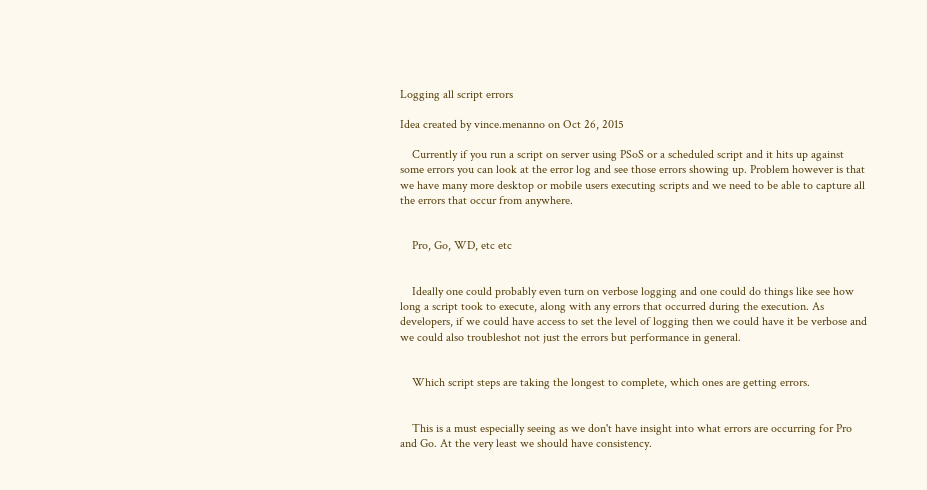Logging all script errors

Idea created by vince.menanno on Oct 26, 2015

    Currently if you run a script on server using PSoS or a scheduled script and it hits up against some errors you can look at the error log and see those errors showing up. Problem however is that we have many more desktop or mobile users executing scripts and we need to be able to capture all the errors that occur from anywhere.


    Pro, Go, WD, etc etc


    Ideally one could probably even turn on verbose logging and one could do things like see how long a script took to execute, along with any errors that occurred during the execution. As developers, if we could have access to set the level of logging then we could have it be verbose and we could also troubleshot not just the errors but performance in general.


    Which script steps are taking the longest to complete, which ones are getting errors.


    This is a must especially seeing as we don't have insight into what errors are occurring for Pro and Go. At the very least we should have consistency.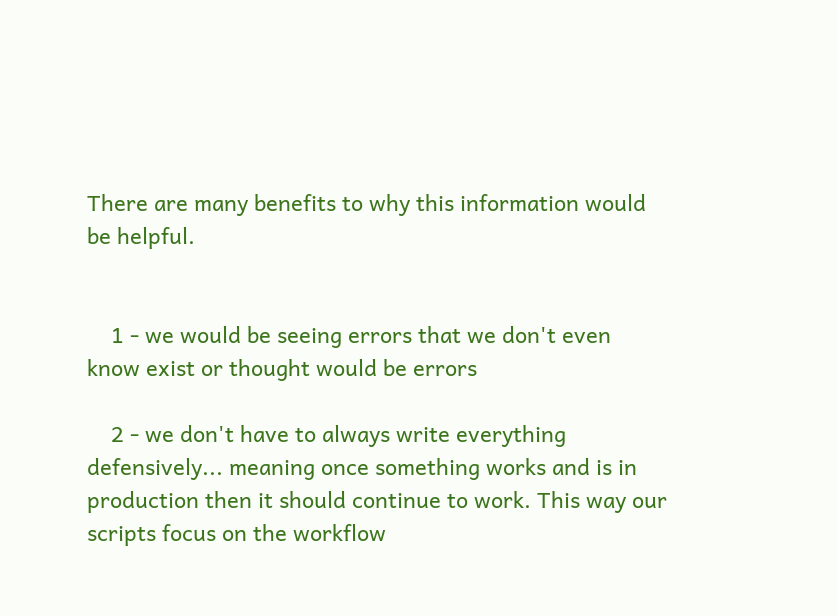There are many benefits to why this information would be helpful.


    1 - we would be seeing errors that we don't even know exist or thought would be errors

    2 - we don't have to always write everything defensively... meaning once something works and is in production then it should continue to work. This way our scripts focus on the workflow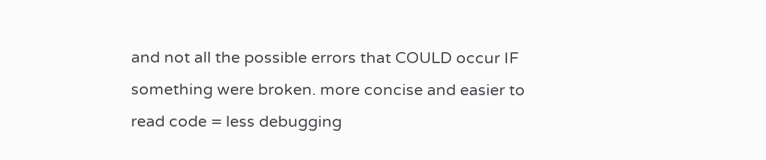and not all the possible errors that COULD occur IF something were broken. more concise and easier to read code = less debugging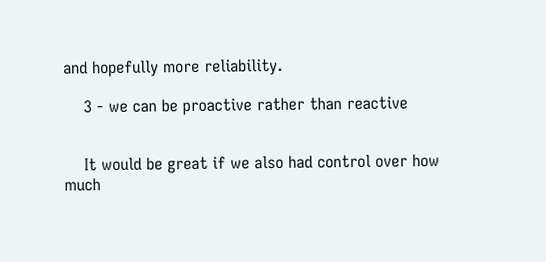and hopefully more reliability.

    3 - we can be proactive rather than reactive


    It would be great if we also had control over how much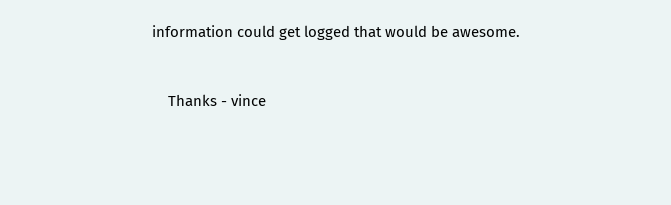information could get logged that would be awesome.


    Thanks - vince